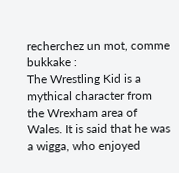recherchez un mot, comme bukkake :
The Wrestling Kid is a mythical character from the Wrexham area of Wales. It is said that he was a wigga, who enjoyed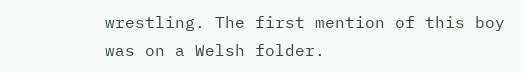wrestling. The first mention of this boy was on a Welsh folder.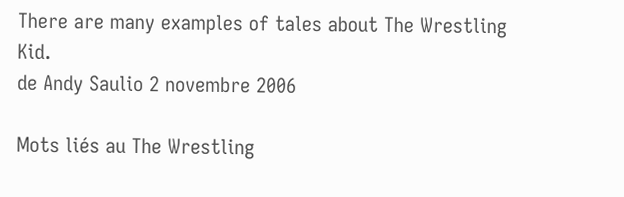There are many examples of tales about The Wrestling Kid.
de Andy Saulio 2 novembre 2006

Mots liés au The Wrestling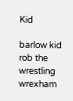Kid

barlow kid rob the wrestling wrexham